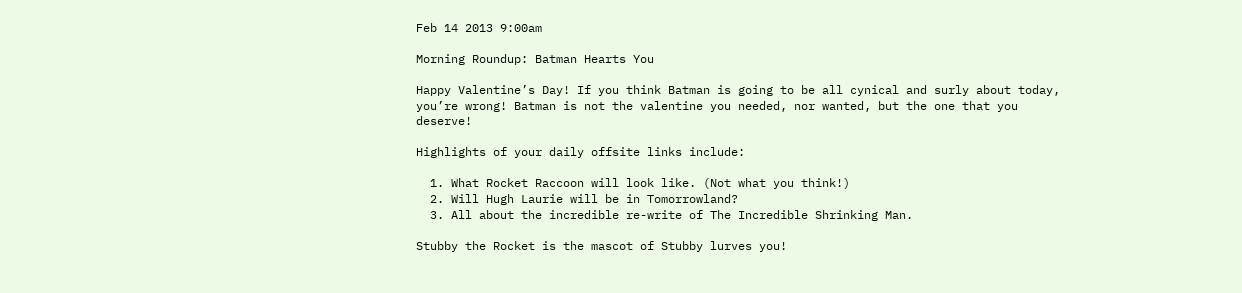Feb 14 2013 9:00am

Morning Roundup: Batman Hearts You

Happy Valentine’s Day! If you think Batman is going to be all cynical and surly about today, you’re wrong! Batman is not the valentine you needed, nor wanted, but the one that you deserve!

Highlights of your daily offsite links include:

  1. What Rocket Raccoon will look like. (Not what you think!)
  2. Will Hugh Laurie will be in Tomorrowland?
  3. All about the incredible re-write of The Incredible Shrinking Man.

Stubby the Rocket is the mascot of Stubby lurves you!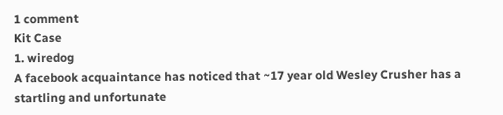1 comment
Kit Case
1. wiredog
A facebook acquaintance has noticed that ~17 year old Wesley Crusher has a startling and unfortunate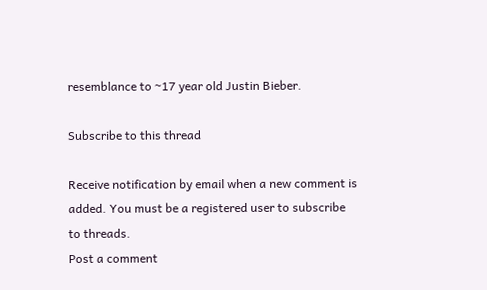resemblance to ~17 year old Justin Bieber.

Subscribe to this thread

Receive notification by email when a new comment is added. You must be a registered user to subscribe to threads.
Post a comment